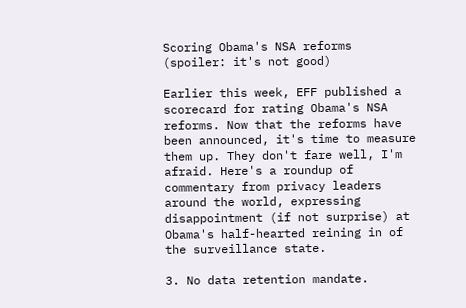Scoring Obama's NSA reforms (spoiler: it's not good)

Earlier this week, EFF published a scorecard for rating Obama's NSA reforms. Now that the reforms have been announced, it's time to measure them up. They don't fare well, I'm afraid. Here's a roundup of commentary from privacy leaders around the world, expressing disappointment (if not surprise) at Obama's half-hearted reining in of the surveillance state.

3. No data retention mandate.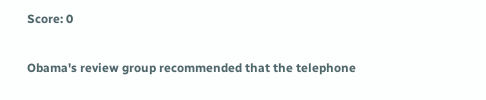Score: 0

Obama's review group recommended that the telephone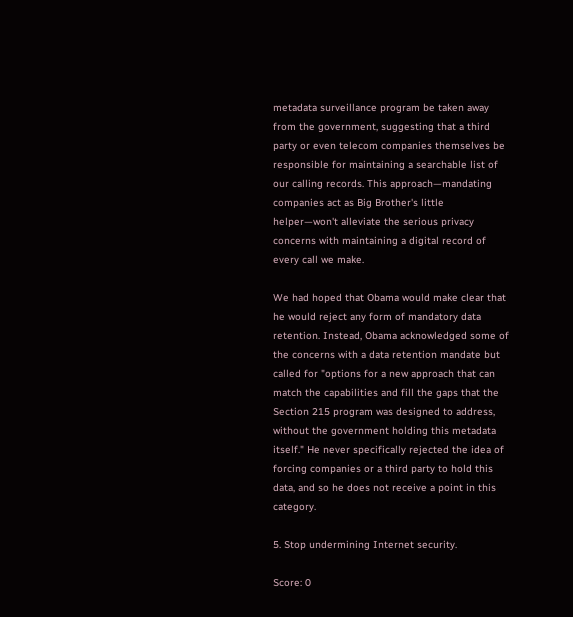metadata surveillance program be taken away from the government, suggesting that a third party or even telecom companies themselves be responsible for maintaining a searchable list of our calling records. This approach—mandating companies act as Big Brother's little helper—won't alleviate the serious privacy concerns with maintaining a digital record of every call we make.

We had hoped that Obama would make clear that he would reject any form of mandatory data retention. Instead, Obama acknowledged some of the concerns with a data retention mandate but called for "options for a new approach that can match the capabilities and fill the gaps that the Section 215 program was designed to address, without the government holding this metadata itself." He never specifically rejected the idea of forcing companies or a third party to hold this data, and so he does not receive a point in this category.

5. Stop undermining Internet security.

Score: 0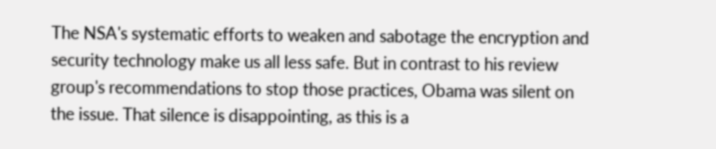The NSA's systematic efforts to weaken and sabotage the encryption and security technology make us all less safe. But in contrast to his review group's recommendations to stop those practices, Obama was silent on the issue. That silence is disappointing, as this is a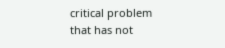critical problem that has not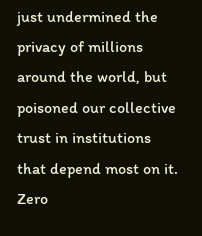just undermined the privacy of millions around the world, but poisoned our collective trust in institutions that depend most on it. Zero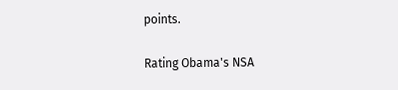points.

Rating Obama's NSA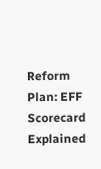Reform Plan: EFF Scorecard Explained